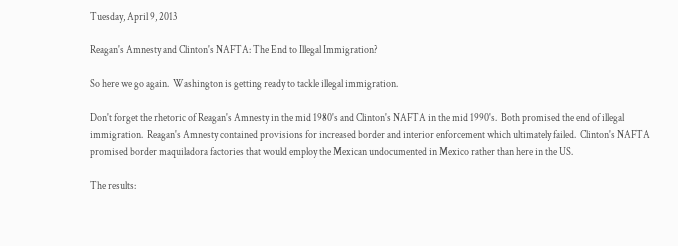Tuesday, April 9, 2013

Reagan's Amnesty and Clinton's NAFTA: The End to Illegal Immigration?

So here we go again.  Washington is getting ready to tackle illegal immigration.

Don't forget the rhetoric of Reagan's Amnesty in the mid 1980's and Clinton's NAFTA in the mid 1990's.  Both promised the end of illegal immigration.  Reagan's Amnesty contained provisions for increased border and interior enforcement which ultimately failed.  Clinton's NAFTA promised border maquiladora factories that would employ the Mexican undocumented in Mexico rather than here in the US.

The results: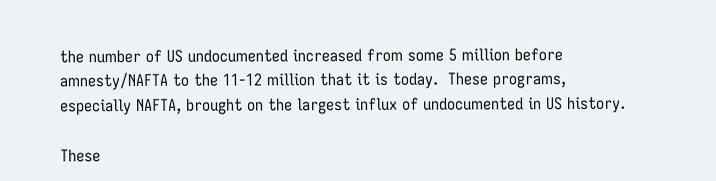the number of US undocumented increased from some 5 million before amnesty/NAFTA to the 11-12 million that it is today.  These programs, especially NAFTA, brought on the largest influx of undocumented in US history.

These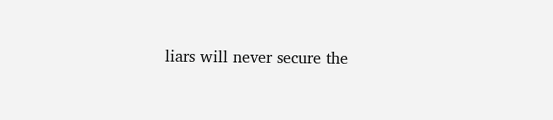liars will never secure the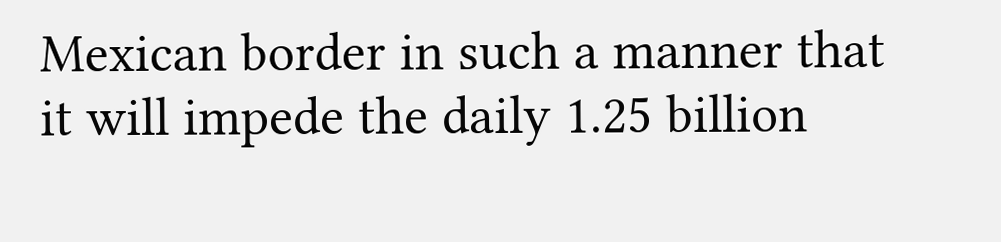Mexican border in such a manner that it will impede the daily 1.25 billion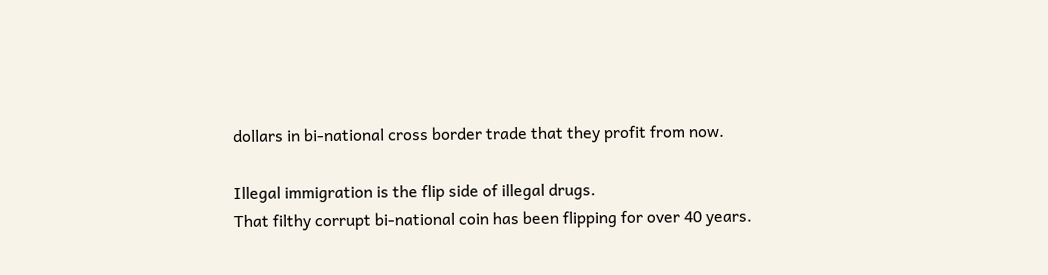dollars in bi-national cross border trade that they profit from now.

Illegal immigration is the flip side of illegal drugs.
That filthy corrupt bi-national coin has been flipping for over 40 years.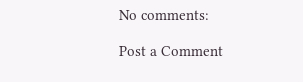No comments:

Post a Comment